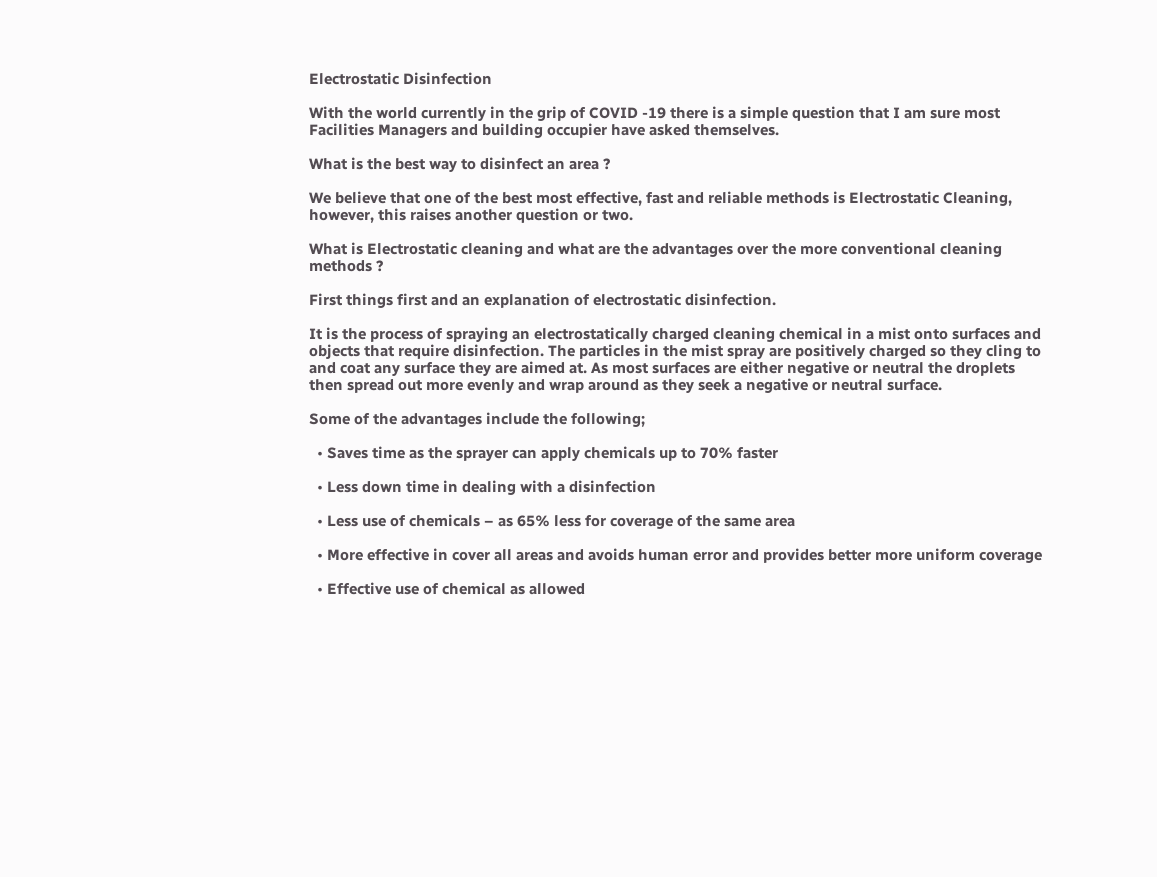Electrostatic Disinfection

With the world currently in the grip of COVID -19 there is a simple question that I am sure most Facilities Managers and building occupier have asked themselves.

What is the best way to disinfect an area ?

We believe that one of the best most effective, fast and reliable methods is Electrostatic Cleaning, however, this raises another question or two.

What is Electrostatic cleaning and what are the advantages over the more conventional cleaning methods ?

First things first and an explanation of electrostatic disinfection.

It is the process of spraying an electrostatically charged cleaning chemical in a mist onto surfaces and objects that require disinfection. The particles in the mist spray are positively charged so they cling to and coat any surface they are aimed at. As most surfaces are either negative or neutral the droplets then spread out more evenly and wrap around as they seek a negative or neutral surface.

Some of the advantages include the following;

  • Saves time as the sprayer can apply chemicals up to 70% faster

  • Less down time in dealing with a disinfection

  • Less use of chemicals – as 65% less for coverage of the same area

  • More effective in cover all areas and avoids human error and provides better more uniform coverage

  • Effective use of chemical as allowed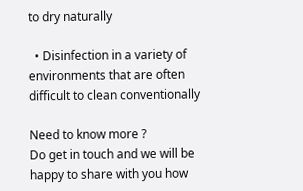to dry naturally

  • Disinfection in a variety of environments that are often difficult to clean conventionally

Need to know more ?
Do get in touch and we will be happy to share with you how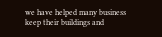we have helped many business keep their buildings and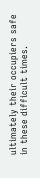ultimately their occupiers safe in these difficult times.